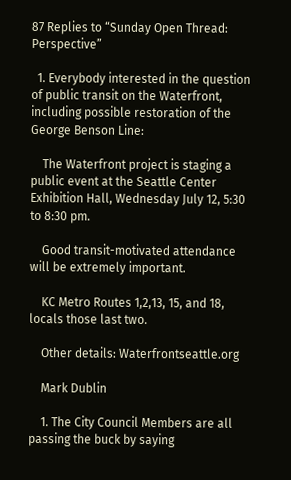87 Replies to “Sunday Open Thread: Perspective”

  1. Everybody interested in the question of public transit on the Waterfront, including possible restoration of the George Benson Line:

    The Waterfront project is staging a public event at the Seattle Center Exhibition Hall, Wednesday July 12, 5:30 to 8:30 pm.

    Good transit-motivated attendance will be extremely important.

    KC Metro Routes 1,2,13, 15, and 18, locals those last two.

    Other details: Waterfrontseattle.org

    Mark Dublin

    1. The City Council Members are all passing the buck by saying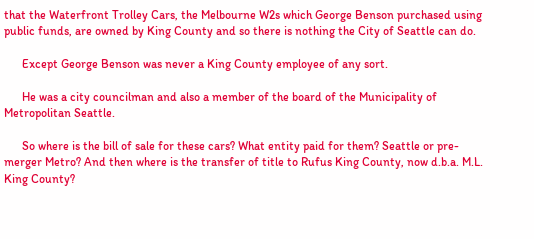that the Waterfront Trolley Cars, the Melbourne W2s which George Benson purchased using public funds, are owned by King County and so there is nothing the City of Seattle can do.

      Except George Benson was never a King County employee of any sort.

      He was a city councilman and also a member of the board of the Municipality of Metropolitan Seattle.

      So where is the bill of sale for these cars? What entity paid for them? Seattle or pre-merger Metro? And then where is the transfer of title to Rufus King County, now d.b.a. M.L. King County?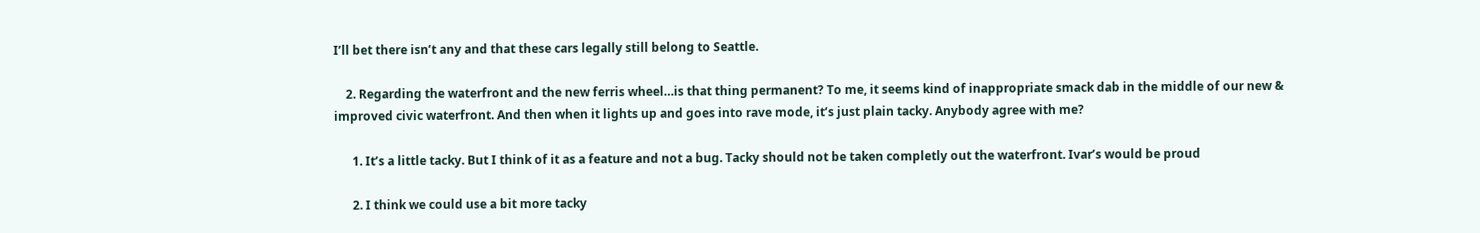I’ll bet there isn’t any and that these cars legally still belong to Seattle.

    2. Regarding the waterfront and the new ferris wheel…is that thing permanent? To me, it seems kind of inappropriate smack dab in the middle of our new & improved civic waterfront. And then when it lights up and goes into rave mode, it’s just plain tacky. Anybody agree with me?

      1. It’s a little tacky. But I think of it as a feature and not a bug. Tacky should not be taken completly out the waterfront. Ivar’s would be proud

      2. I think we could use a bit more tacky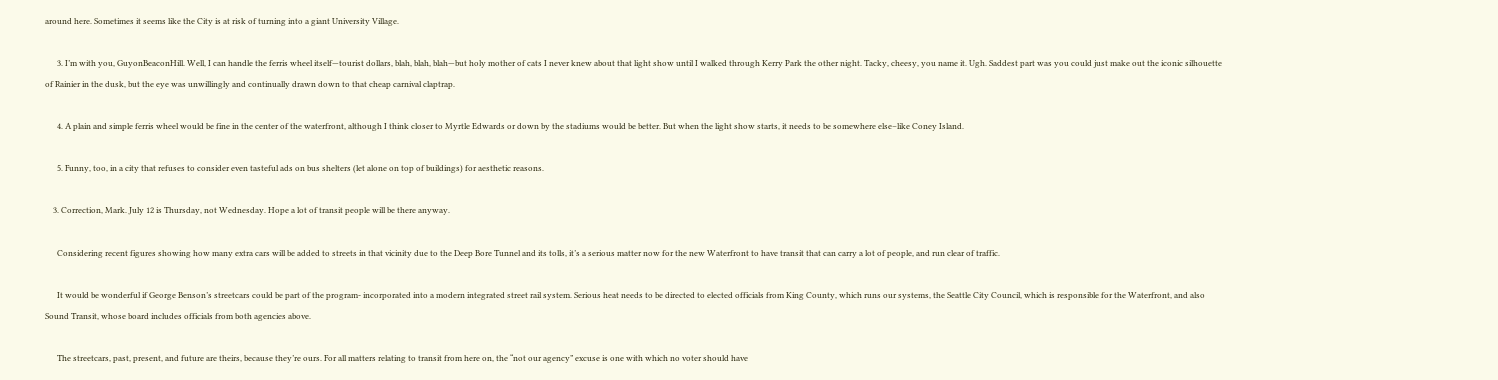around here. Sometimes it seems like the City is at risk of turning into a giant University Village.

      3. I’m with you, GuyonBeaconHill. Well, I can handle the ferris wheel itself—tourist dollars, blah, blah, blah—but holy mother of cats I never knew about that light show until I walked through Kerry Park the other night. Tacky, cheesy, you name it. Ugh. Saddest part was you could just make out the iconic silhouette of Rainier in the dusk, but the eye was unwillingly and continually drawn down to that cheap carnival claptrap.

      4. A plain and simple ferris wheel would be fine in the center of the waterfront, although I think closer to Myrtle Edwards or down by the stadiums would be better. But when the light show starts, it needs to be somewhere else–like Coney Island.

      5. Funny, too, in a city that refuses to consider even tasteful ads on bus shelters (let alone on top of buildings) for aesthetic reasons.

    3. Correction, Mark. July 12 is Thursday, not Wednesday. Hope a lot of transit people will be there anyway.

      Considering recent figures showing how many extra cars will be added to streets in that vicinity due to the Deep Bore Tunnel and its tolls, it’s a serious matter now for the new Waterfront to have transit that can carry a lot of people, and run clear of traffic.

      It would be wonderful if George Benson’s streetcars could be part of the program- incorporated into a modern integrated street rail system. Serious heat needs to be directed to elected officials from King County, which runs our systems, the Seattle City Council, which is responsible for the Waterfront, and also Sound Transit, whose board includes officials from both agencies above.

      The streetcars, past, present, and future are theirs, because they’re ours. For all matters relating to transit from here on, the “not our agency” excuse is one with which no voter should have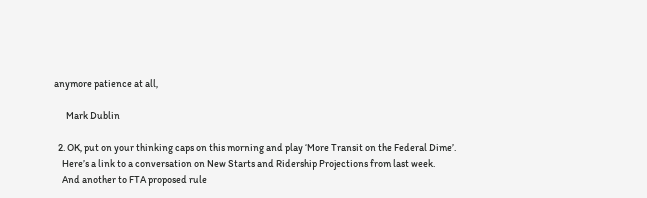anymore patience at all,

      Mark Dublin

  2. OK, put on your thinking caps on this morning and play ‘More Transit on the Federal Dime’.
    Here’s a link to a conversation on New Starts and Ridership Projections from last week.
    And another to FTA proposed rule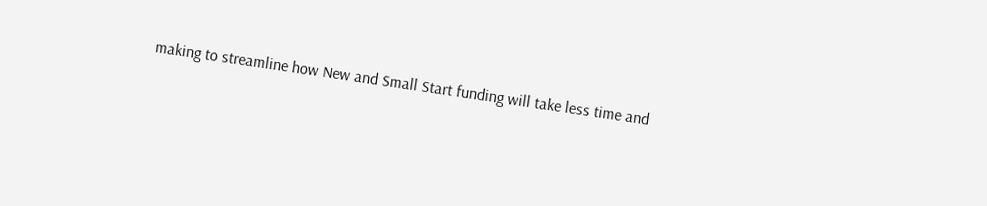making to streamline how New and Small Start funding will take less time and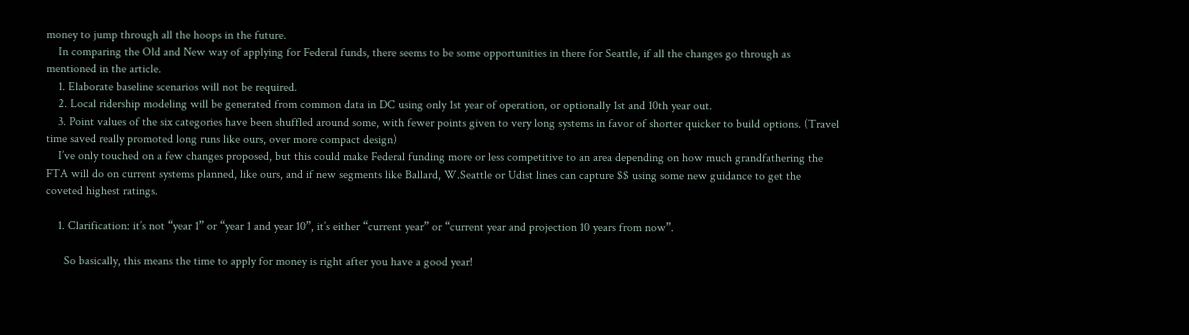money to jump through all the hoops in the future.
    In comparing the Old and New way of applying for Federal funds, there seems to be some opportunities in there for Seattle, if all the changes go through as mentioned in the article.
    1. Elaborate baseline scenarios will not be required.
    2. Local ridership modeling will be generated from common data in DC using only 1st year of operation, or optionally 1st and 10th year out.
    3. Point values of the six categories have been shuffled around some, with fewer points given to very long systems in favor of shorter quicker to build options. (Travel time saved really promoted long runs like ours, over more compact design)
    I’ve only touched on a few changes proposed, but this could make Federal funding more or less competitive to an area depending on how much grandfathering the FTA will do on current systems planned, like ours, and if new segments like Ballard, W.Seattle or Udist lines can capture $$ using some new guidance to get the coveted highest ratings.

    1. Clarification: it’s not “year 1” or “year 1 and year 10”, it’s either “current year” or “current year and projection 10 years from now”.

      So basically, this means the time to apply for money is right after you have a good year!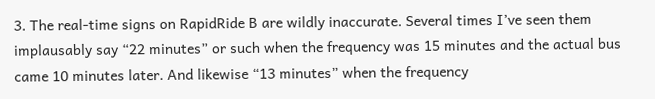3. The real-time signs on RapidRide B are wildly inaccurate. Several times I’ve seen them implausably say “22 minutes” or such when the frequency was 15 minutes and the actual bus came 10 minutes later. And likewise “13 minutes” when the frequency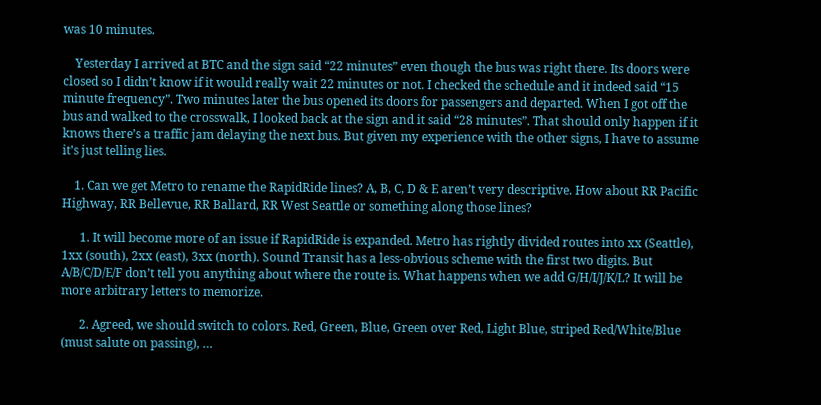was 10 minutes.

    Yesterday I arrived at BTC and the sign said “22 minutes” even though the bus was right there. Its doors were closed so I didn’t know if it would really wait 22 minutes or not. I checked the schedule and it indeed said “15 minute frequency”. Two minutes later the bus opened its doors for passengers and departed. When I got off the bus and walked to the crosswalk, I looked back at the sign and it said “28 minutes”. That should only happen if it knows there’s a traffic jam delaying the next bus. But given my experience with the other signs, I have to assume it’s just telling lies.

    1. Can we get Metro to rename the RapidRide lines? A, B, C, D & E aren’t very descriptive. How about RR Pacific Highway, RR Bellevue, RR Ballard, RR West Seattle or something along those lines?

      1. It will become more of an issue if RapidRide is expanded. Metro has rightly divided routes into xx (Seattle), 1xx (south), 2xx (east), 3xx (north). Sound Transit has a less-obvious scheme with the first two digits. But A/B/C/D/E/F don’t tell you anything about where the route is. What happens when we add G/H/I/J/K/L? It will be more arbitrary letters to memorize.

      2. Agreed, we should switch to colors. Red, Green, Blue, Green over Red, Light Blue, striped Red/White/Blue (must salute on passing), …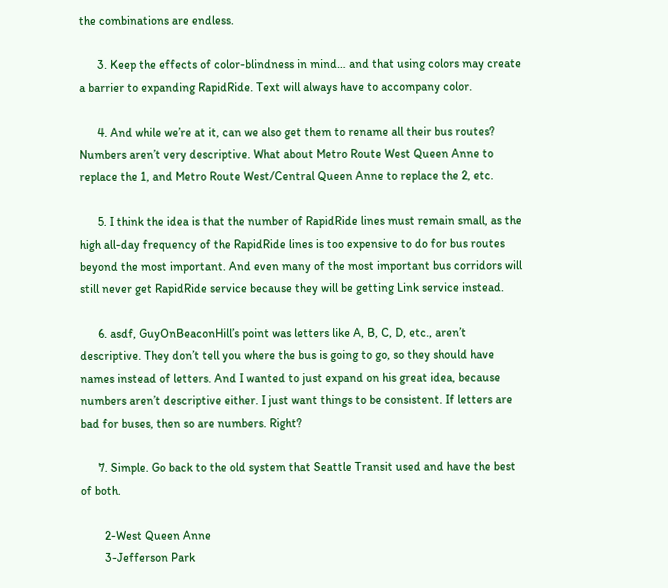the combinations are endless.

      3. Keep the effects of color-blindness in mind… and that using colors may create a barrier to expanding RapidRide. Text will always have to accompany color.

      4. And while we’re at it, can we also get them to rename all their bus routes? Numbers aren’t very descriptive. What about Metro Route West Queen Anne to replace the 1, and Metro Route West/Central Queen Anne to replace the 2, etc.

      5. I think the idea is that the number of RapidRide lines must remain small, as the high all-day frequency of the RapidRide lines is too expensive to do for bus routes beyond the most important. And even many of the most important bus corridors will still never get RapidRide service because they will be getting Link service instead.

      6. asdf, GuyOnBeaconHill’s point was letters like A, B, C, D, etc., aren’t descriptive. They don’t tell you where the bus is going to go, so they should have names instead of letters. And I wanted to just expand on his great idea, because numbers aren’t descriptive either. I just want things to be consistent. If letters are bad for buses, then so are numbers. Right?

      7. Simple. Go back to the old system that Seattle Transit used and have the best of both.

        2-West Queen Anne
        3-Jefferson Park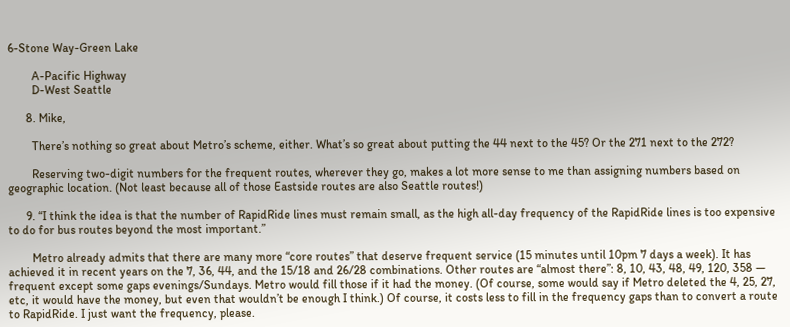6-Stone Way-Green Lake

        A-Pacific Highway
        D-West Seattle

      8. Mike,

        There’s nothing so great about Metro’s scheme, either. What’s so great about putting the 44 next to the 45? Or the 271 next to the 272?

        Reserving two-digit numbers for the frequent routes, wherever they go, makes a lot more sense to me than assigning numbers based on geographic location. (Not least because all of those Eastside routes are also Seattle routes!)

      9. “I think the idea is that the number of RapidRide lines must remain small, as the high all-day frequency of the RapidRide lines is too expensive to do for bus routes beyond the most important.”

        Metro already admits that there are many more “core routes” that deserve frequent service (15 minutes until 10pm 7 days a week). It has achieved it in recent years on the 7, 36, 44, and the 15/18 and 26/28 combinations. Other routes are “almost there”: 8, 10, 43, 48, 49, 120, 358 — frequent except some gaps evenings/Sundays. Metro would fill those if it had the money. (Of course, some would say if Metro deleted the 4, 25, 27, etc, it would have the money, but even that wouldn’t be enough I think.) Of course, it costs less to fill in the frequency gaps than to convert a route to RapidRide. I just want the frequency, please.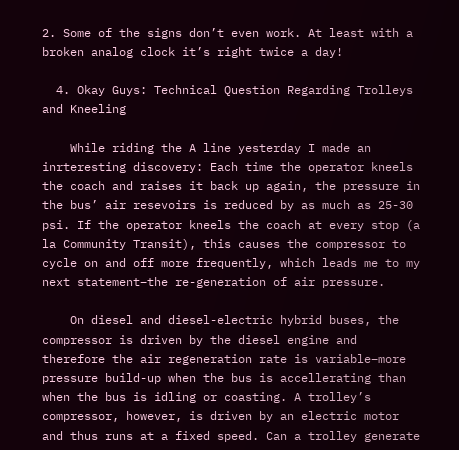2. Some of the signs don’t even work. At least with a broken analog clock it’s right twice a day!

  4. Okay Guys: Technical Question Regarding Trolleys and Kneeling

    While riding the A line yesterday I made an inrteresting discovery: Each time the operator kneels the coach and raises it back up again, the pressure in the bus’ air resevoirs is reduced by as much as 25-30 psi. If the operator kneels the coach at every stop (a la Community Transit), this causes the compressor to cycle on and off more frequently, which leads me to my next statement–the re-generation of air pressure.

    On diesel and diesel-electric hybrid buses, the compressor is driven by the diesel engine and therefore the air regeneration rate is variable–more pressure build-up when the bus is accellerating than when the bus is idling or coasting. A trolley’s compressor, however, is driven by an electric motor and thus runs at a fixed speed. Can a trolley generate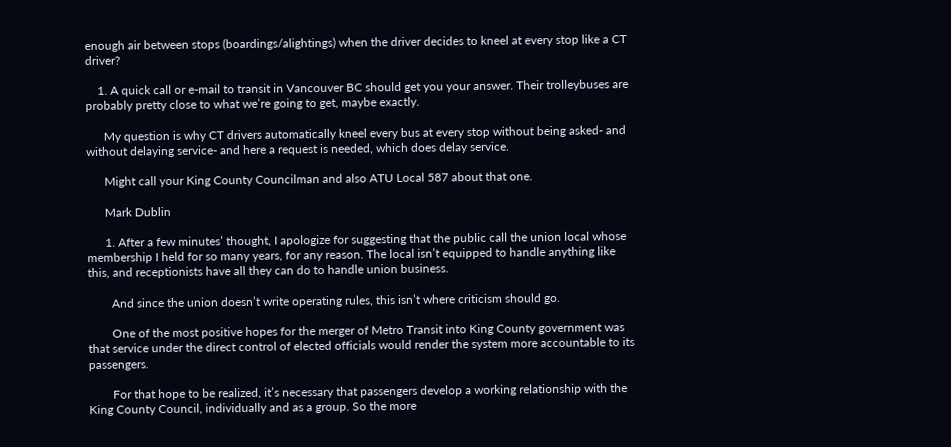enough air between stops (boardings/alightings) when the driver decides to kneel at every stop like a CT driver?

    1. A quick call or e-mail to transit in Vancouver BC should get you your answer. Their trolleybuses are probably pretty close to what we’re going to get, maybe exactly.

      My question is why CT drivers automatically kneel every bus at every stop without being asked- and without delaying service- and here a request is needed, which does delay service.

      Might call your King County Councilman and also ATU Local 587 about that one.

      Mark Dublin

      1. After a few minutes’ thought, I apologize for suggesting that the public call the union local whose membership I held for so many years, for any reason. The local isn’t equipped to handle anything like this, and receptionists have all they can do to handle union business.

        And since the union doesn’t write operating rules, this isn’t where criticism should go.

        One of the most positive hopes for the merger of Metro Transit into King County government was that service under the direct control of elected officials would render the system more accountable to its passengers.

        For that hope to be realized, it’s necessary that passengers develop a working relationship with the King County Council, individually and as a group. So the more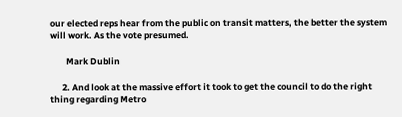our elected reps hear from the public on transit matters, the better the system will work. As the vote presumed.

        Mark Dublin

      2. And look at the massive effort it took to get the council to do the right thing regarding Metro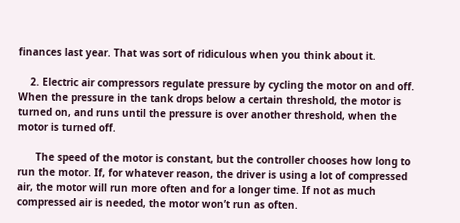finances last year. That was sort of ridiculous when you think about it.

    2. Electric air compressors regulate pressure by cycling the motor on and off. When the pressure in the tank drops below a certain threshold, the motor is turned on, and runs until the pressure is over another threshold, when the motor is turned off.

      The speed of the motor is constant, but the controller chooses how long to run the motor. If, for whatever reason, the driver is using a lot of compressed air, the motor will run more often and for a longer time. If not as much compressed air is needed, the motor won’t run as often.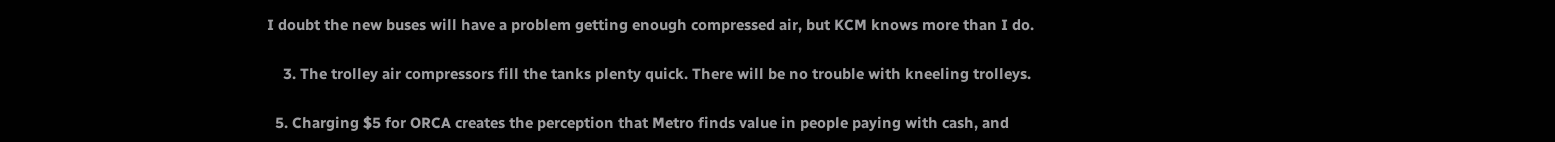I doubt the new buses will have a problem getting enough compressed air, but KCM knows more than I do.

    3. The trolley air compressors fill the tanks plenty quick. There will be no trouble with kneeling trolleys.

  5. Charging $5 for ORCA creates the perception that Metro finds value in people paying with cash, and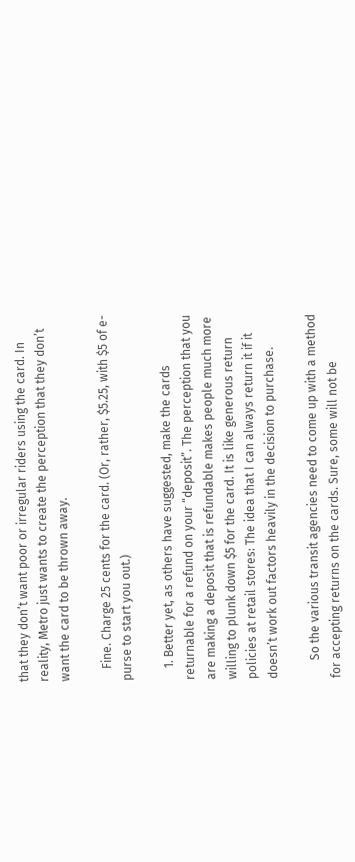that they don’t want poor or irregular riders using the card. In reality, Metro just wants to create the perception that they don’t want the card to be thrown away.

    Fine. Charge 25 cents for the card. (Or, rather, $5.25, with $5 of e-purse to start you out.)

    1. Better yet, as others have suggested, make the cards returnable for a refund on your “deposit”. The perception that you are making a deposit that is refundable makes people much more willing to plunk down $5 for the card. It is like generous return policies at retail stores: The idea that I can always return it if it doesn’t work out factors heavily in the decision to purchase.

      So the various transit agencies need to come up with a method for accepting returns on the cards. Sure, some will not be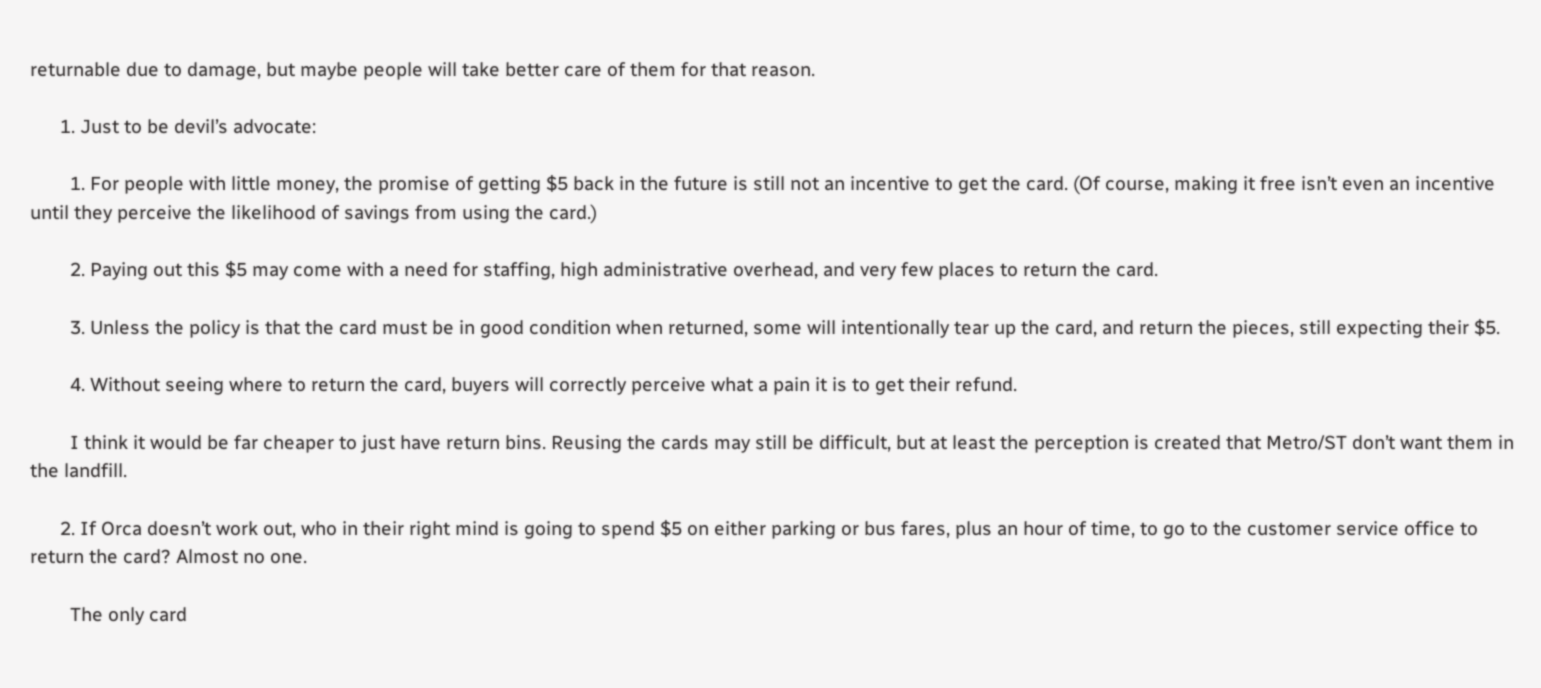returnable due to damage, but maybe people will take better care of them for that reason.

      1. Just to be devil’s advocate:

        1. For people with little money, the promise of getting $5 back in the future is still not an incentive to get the card. (Of course, making it free isn’t even an incentive until they perceive the likelihood of savings from using the card.)

        2. Paying out this $5 may come with a need for staffing, high administrative overhead, and very few places to return the card.

        3. Unless the policy is that the card must be in good condition when returned, some will intentionally tear up the card, and return the pieces, still expecting their $5.

        4. Without seeing where to return the card, buyers will correctly perceive what a pain it is to get their refund.

        I think it would be far cheaper to just have return bins. Reusing the cards may still be difficult, but at least the perception is created that Metro/ST don’t want them in the landfill.

      2. If Orca doesn’t work out, who in their right mind is going to spend $5 on either parking or bus fares, plus an hour of time, to go to the customer service office to return the card? Almost no one.

        The only card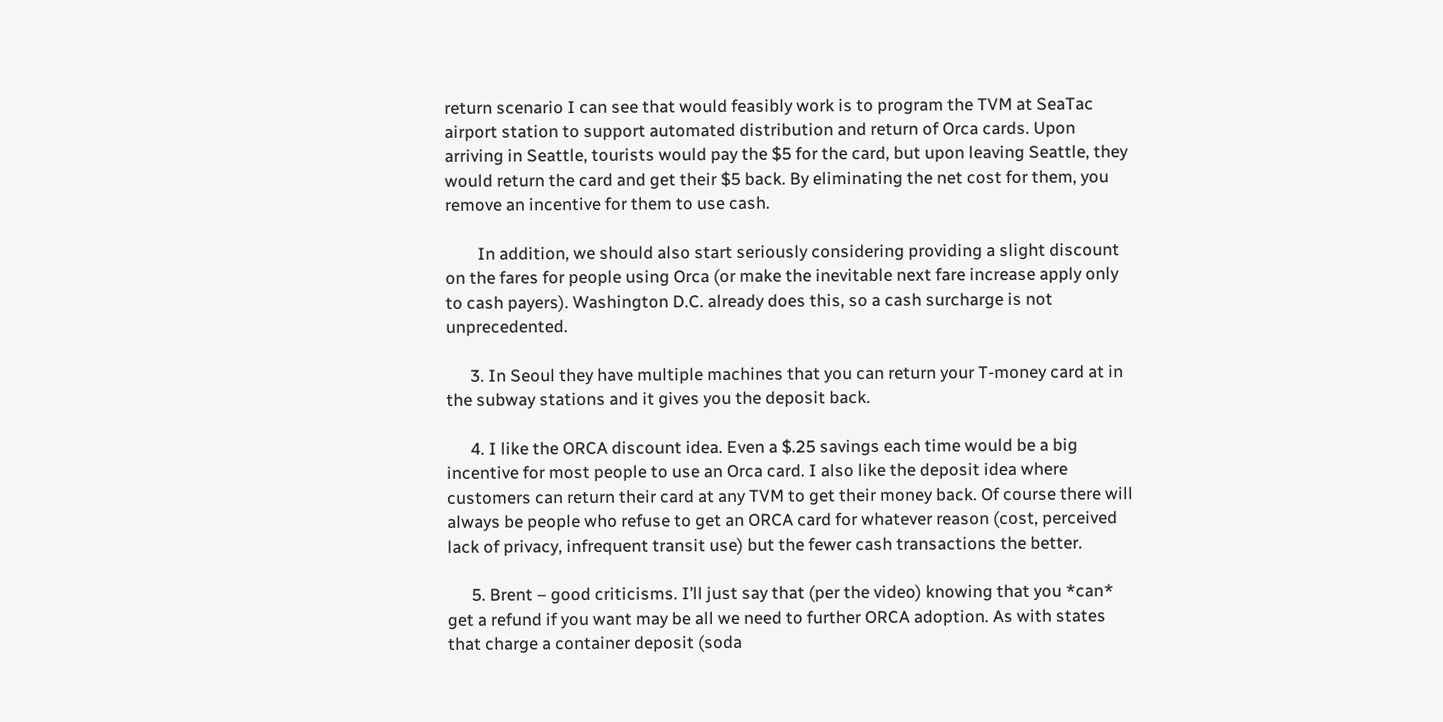return scenario I can see that would feasibly work is to program the TVM at SeaTac airport station to support automated distribution and return of Orca cards. Upon arriving in Seattle, tourists would pay the $5 for the card, but upon leaving Seattle, they would return the card and get their $5 back. By eliminating the net cost for them, you remove an incentive for them to use cash.

        In addition, we should also start seriously considering providing a slight discount on the fares for people using Orca (or make the inevitable next fare increase apply only to cash payers). Washington D.C. already does this, so a cash surcharge is not unprecedented.

      3. In Seoul they have multiple machines that you can return your T-money card at in the subway stations and it gives you the deposit back.

      4. I like the ORCA discount idea. Even a $.25 savings each time would be a big incentive for most people to use an Orca card. I also like the deposit idea where customers can return their card at any TVM to get their money back. Of course there will always be people who refuse to get an ORCA card for whatever reason (cost, perceived lack of privacy, infrequent transit use) but the fewer cash transactions the better.

      5. Brent – good criticisms. I’ll just say that (per the video) knowing that you *can* get a refund if you want may be all we need to further ORCA adoption. As with states that charge a container deposit (soda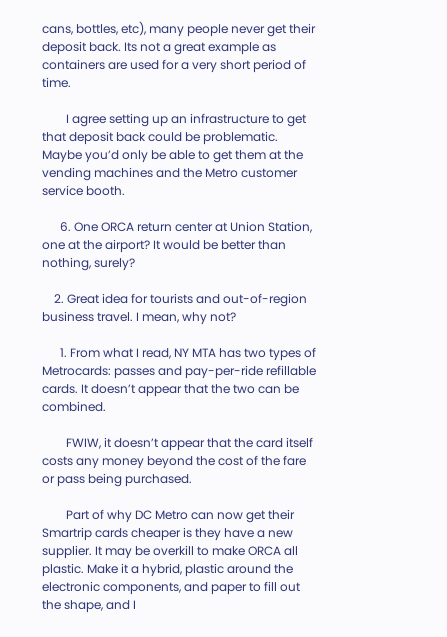cans, bottles, etc), many people never get their deposit back. Its not a great example as containers are used for a very short period of time.

        I agree setting up an infrastructure to get that deposit back could be problematic. Maybe you’d only be able to get them at the vending machines and the Metro customer service booth.

      6. One ORCA return center at Union Station, one at the airport? It would be better than nothing, surely?

    2. Great idea for tourists and out-of-region business travel. I mean, why not?

      1. From what I read, NY MTA has two types of Metrocards: passes and pay-per-ride refillable cards. It doesn’t appear that the two can be combined.

        FWIW, it doesn’t appear that the card itself costs any money beyond the cost of the fare or pass being purchased.

        Part of why DC Metro can now get their Smartrip cards cheaper is they have a new supplier. It may be overkill to make ORCA all plastic. Make it a hybrid, plastic around the electronic components, and paper to fill out the shape, and I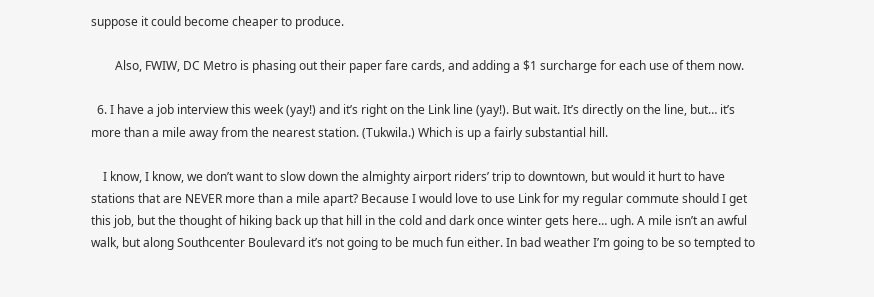suppose it could become cheaper to produce.

        Also, FWIW, DC Metro is phasing out their paper fare cards, and adding a $1 surcharge for each use of them now.

  6. I have a job interview this week (yay!) and it’s right on the Link line (yay!). But wait. It’s directly on the line, but… it’s more than a mile away from the nearest station. (Tukwila.) Which is up a fairly substantial hill.

    I know, I know, we don’t want to slow down the almighty airport riders’ trip to downtown, but would it hurt to have stations that are NEVER more than a mile apart? Because I would love to use Link for my regular commute should I get this job, but the thought of hiking back up that hill in the cold and dark once winter gets here… ugh. A mile isn’t an awful walk, but along Southcenter Boulevard it’s not going to be much fun either. In bad weather I’m going to be so tempted to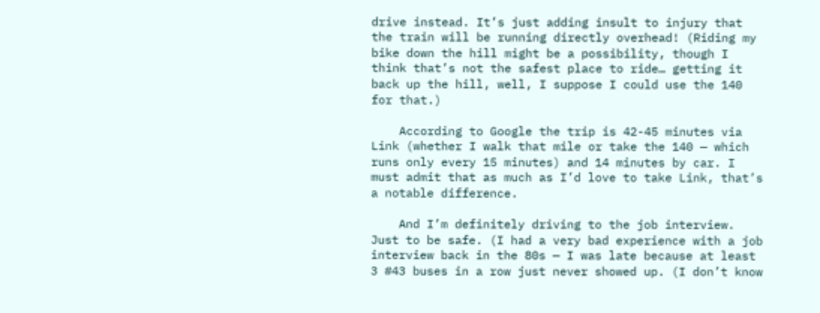drive instead. It’s just adding insult to injury that the train will be running directly overhead! (Riding my bike down the hill might be a possibility, though I think that’s not the safest place to ride… getting it back up the hill, well, I suppose I could use the 140 for that.)

    According to Google the trip is 42-45 minutes via Link (whether I walk that mile or take the 140 — which runs only every 15 minutes) and 14 minutes by car. I must admit that as much as I’d love to take Link, that’s a notable difference.

    And I’m definitely driving to the job interview. Just to be safe. (I had a very bad experience with a job interview back in the 80s — I was late because at least 3 #43 buses in a row just never showed up. (I don’t know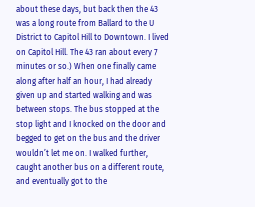about these days, but back then the 43 was a long route from Ballard to the U District to Capitol Hill to Downtown. I lived on Capitol Hill. The 43 ran about every 7 minutes or so.) When one finally came along after half an hour, I had already given up and started walking and was between stops. The bus stopped at the stop light and I knocked on the door and begged to get on the bus and the driver wouldn’t let me on. I walked further, caught another bus on a different route, and eventually got to the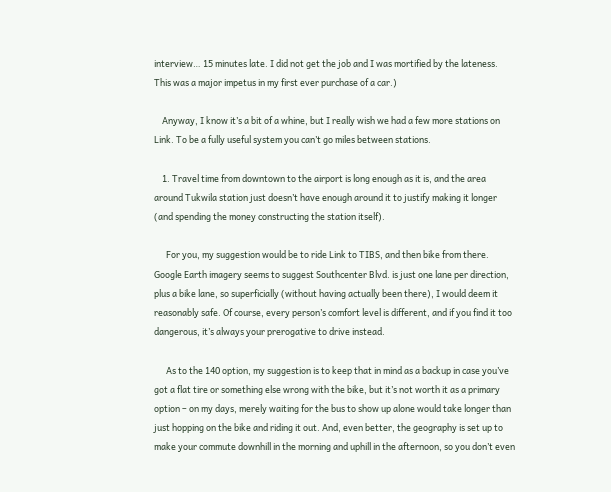interview… 15 minutes late. I did not get the job and I was mortified by the lateness. This was a major impetus in my first ever purchase of a car.)

    Anyway, I know it’s a bit of a whine, but I really wish we had a few more stations on Link. To be a fully useful system you can’t go miles between stations.

    1. Travel time from downtown to the airport is long enough as it is, and the area around Tukwila station just doesn’t have enough around it to justify making it longer (and spending the money constructing the station itself).

      For you, my suggestion would be to ride Link to TIBS, and then bike from there. Google Earth imagery seems to suggest Southcenter Blvd. is just one lane per direction, plus a bike lane, so superficially (without having actually been there), I would deem it reasonably safe. Of course, every person’s comfort level is different, and if you find it too dangerous, it’s always your prerogative to drive instead.

      As to the 140 option, my suggestion is to keep that in mind as a backup in case you’ve got a flat tire or something else wrong with the bike, but it’s not worth it as a primary option – on my days, merely waiting for the bus to show up alone would take longer than just hopping on the bike and riding it out. And, even better, the geography is set up to make your commute downhill in the morning and uphill in the afternoon, so you don’t even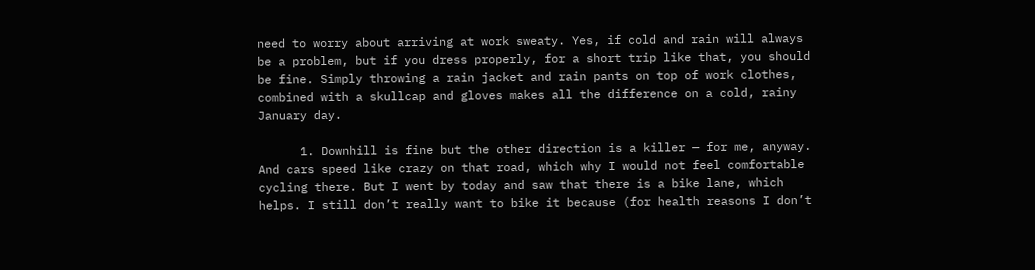need to worry about arriving at work sweaty. Yes, if cold and rain will always be a problem, but if you dress properly, for a short trip like that, you should be fine. Simply throwing a rain jacket and rain pants on top of work clothes, combined with a skullcap and gloves makes all the difference on a cold, rainy January day.

      1. Downhill is fine but the other direction is a killer — for me, anyway. And cars speed like crazy on that road, which why I would not feel comfortable cycling there. But I went by today and saw that there is a bike lane, which helps. I still don’t really want to bike it because (for health reasons I don’t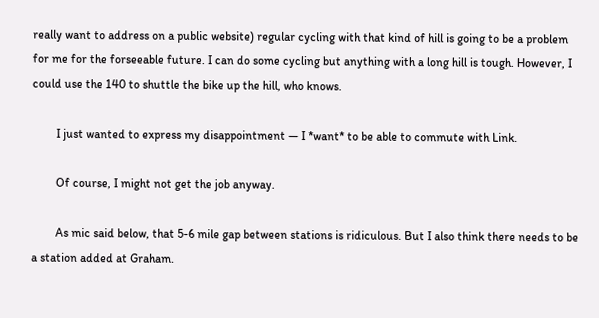really want to address on a public website) regular cycling with that kind of hill is going to be a problem for me for the forseeable future. I can do some cycling but anything with a long hill is tough. However, I could use the 140 to shuttle the bike up the hill, who knows.

        I just wanted to express my disappointment — I *want* to be able to commute with Link.

        Of course, I might not get the job anyway.

        As mic said below, that 5-6 mile gap between stations is ridiculous. But I also think there needs to be a station added at Graham.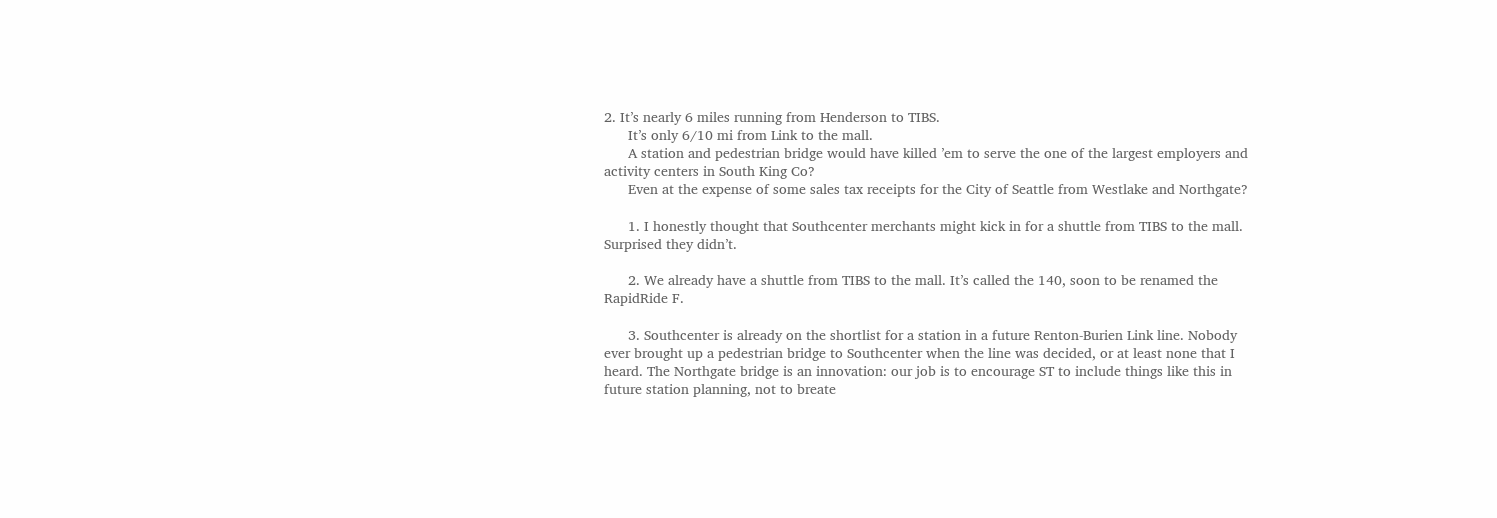2. It’s nearly 6 miles running from Henderson to TIBS.
      It’s only 6/10 mi from Link to the mall.
      A station and pedestrian bridge would have killed ’em to serve the one of the largest employers and activity centers in South King Co?
      Even at the expense of some sales tax receipts for the City of Seattle from Westlake and Northgate?

      1. I honestly thought that Southcenter merchants might kick in for a shuttle from TIBS to the mall. Surprised they didn’t.

      2. We already have a shuttle from TIBS to the mall. It’s called the 140, soon to be renamed the RapidRide F.

      3. Southcenter is already on the shortlist for a station in a future Renton-Burien Link line. Nobody ever brought up a pedestrian bridge to Southcenter when the line was decided, or at least none that I heard. The Northgate bridge is an innovation: our job is to encourage ST to include things like this in future station planning, not to breate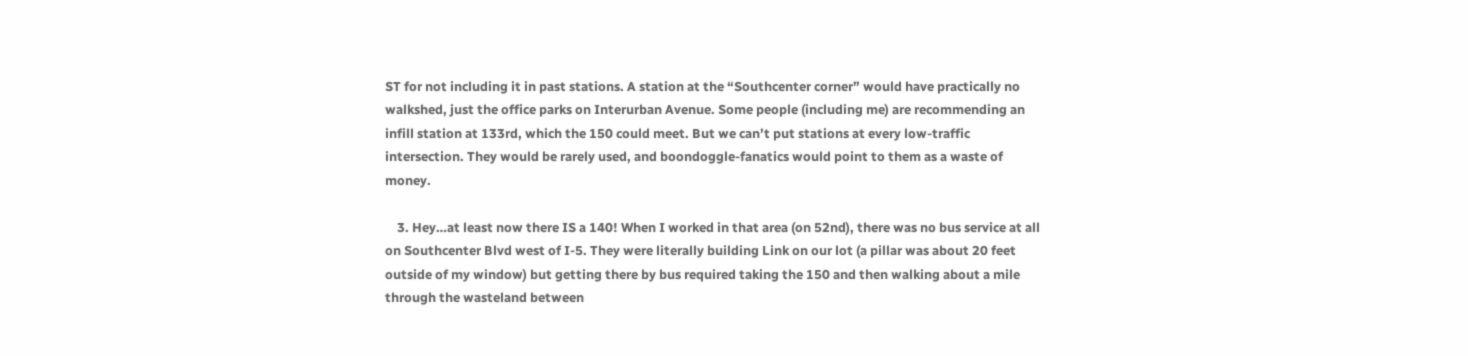ST for not including it in past stations. A station at the “Southcenter corner” would have practically no walkshed, just the office parks on Interurban Avenue. Some people (including me) are recommending an infill station at 133rd, which the 150 could meet. But we can’t put stations at every low-traffic intersection. They would be rarely used, and boondoggle-fanatics would point to them as a waste of money.

    3. Hey…at least now there IS a 140! When I worked in that area (on 52nd), there was no bus service at all on Southcenter Blvd west of I-5. They were literally building Link on our lot (a pillar was about 20 feet outside of my window) but getting there by bus required taking the 150 and then walking about a mile through the wasteland between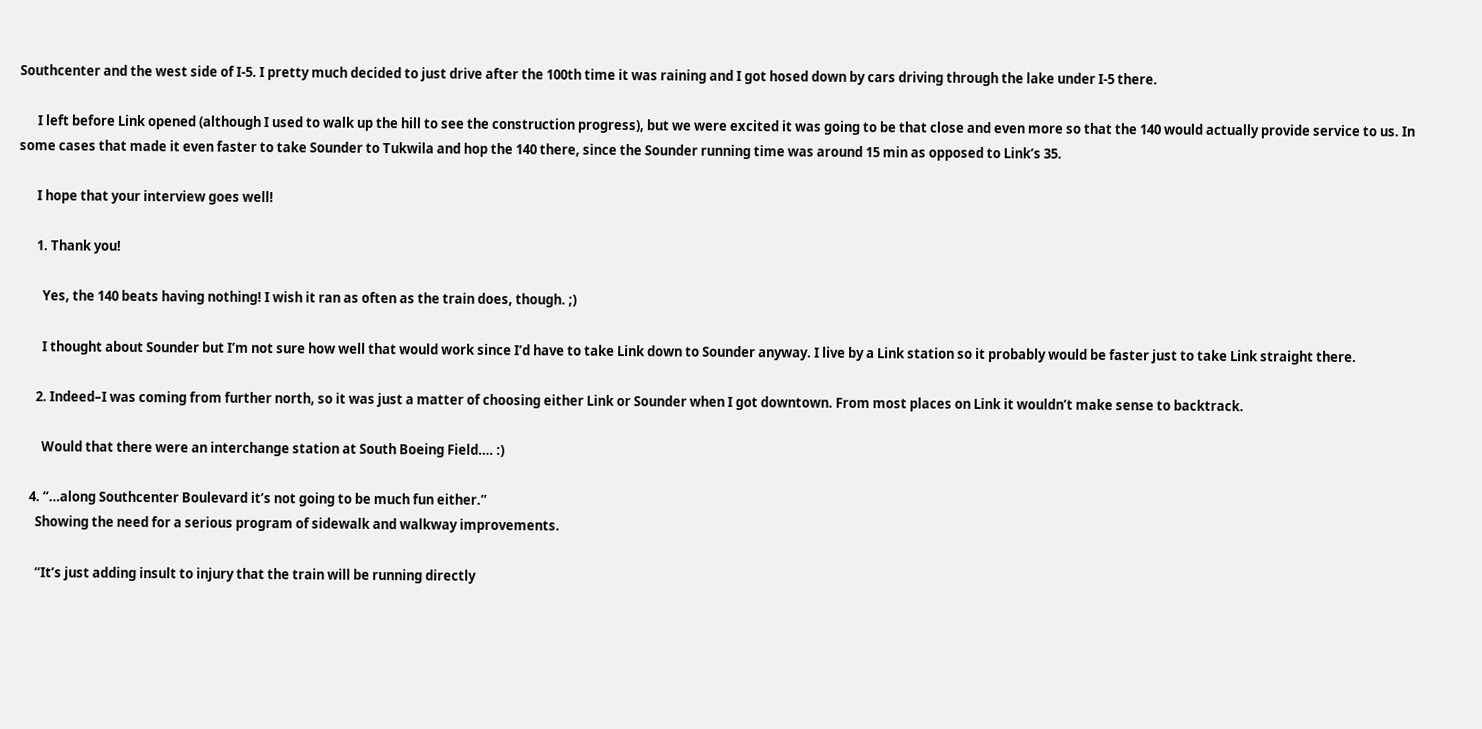Southcenter and the west side of I-5. I pretty much decided to just drive after the 100th time it was raining and I got hosed down by cars driving through the lake under I-5 there.

      I left before Link opened (although I used to walk up the hill to see the construction progress), but we were excited it was going to be that close and even more so that the 140 would actually provide service to us. In some cases that made it even faster to take Sounder to Tukwila and hop the 140 there, since the Sounder running time was around 15 min as opposed to Link’s 35.

      I hope that your interview goes well!

      1. Thank you!

        Yes, the 140 beats having nothing! I wish it ran as often as the train does, though. ;)

        I thought about Sounder but I’m not sure how well that would work since I’d have to take Link down to Sounder anyway. I live by a Link station so it probably would be faster just to take Link straight there.

      2. Indeed–I was coming from further north, so it was just a matter of choosing either Link or Sounder when I got downtown. From most places on Link it wouldn’t make sense to backtrack.

        Would that there were an interchange station at South Boeing Field…. :)

    4. “…along Southcenter Boulevard it’s not going to be much fun either.”
      Showing the need for a serious program of sidewalk and walkway improvements.

      “It’s just adding insult to injury that the train will be running directly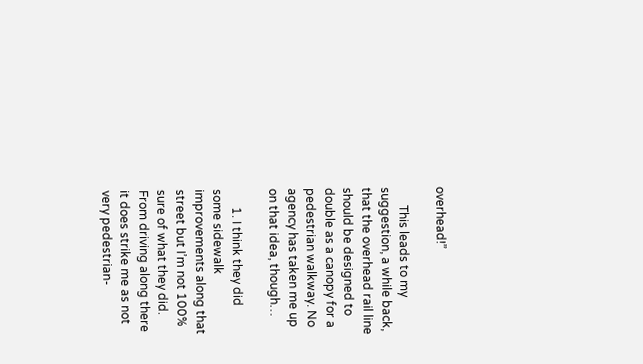overhead!”

      This leads to my suggestion, a while back, that the overhead rail line should be designed to double as a canopy for a pedestrian walkway. No agency has taken me up on that idea, though…

      1. I think they did some sidewalk improvements along that street but I’m not 100% sure of what they did. From driving along there it does strike me as not very pedestrian-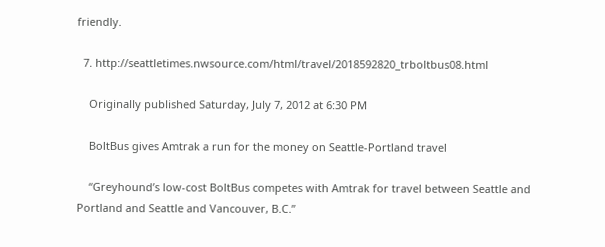friendly.

  7. http://seattletimes.nwsource.com/html/travel/2018592820_trboltbus08.html

    Originally published Saturday, July 7, 2012 at 6:30 PM

    BoltBus gives Amtrak a run for the money on Seattle-Portland travel

    “Greyhound’s low-cost BoltBus competes with Amtrak for travel between Seattle and Portland and Seattle and Vancouver, B.C.”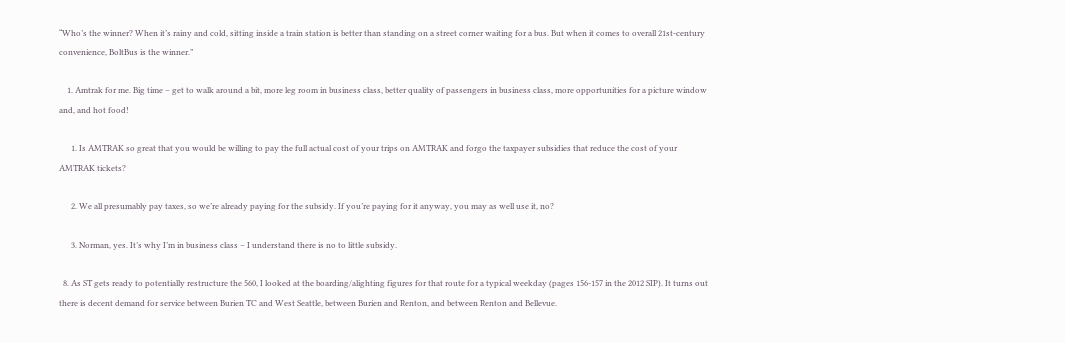“Who’s the winner? When it’s rainy and cold, sitting inside a train station is better than standing on a street corner waiting for a bus. But when it comes to overall 21st-century convenience, BoltBus is the winner.”

    1. Amtrak for me. Big time – get to walk around a bit, more leg room in business class, better quality of passengers in business class, more opportunities for a picture window and, and hot food!

      1. Is AMTRAK so great that you would be willing to pay the full actual cost of your trips on AMTRAK and forgo the taxpayer subsidies that reduce the cost of your AMTRAK tickets?

      2. We all presumably pay taxes, so we’re already paying for the subsidy. If you’re paying for it anyway, you may as well use it, no?

      3. Norman, yes. It’s why I’m in business class – I understand there is no to little subsidy.

  8. As ST gets ready to potentially restructure the 560, I looked at the boarding/alighting figures for that route for a typical weekday (pages 156-157 in the 2012 SIP). It turns out there is decent demand for service between Burien TC and West Seattle, between Burien and Renton, and between Renton and Bellevue.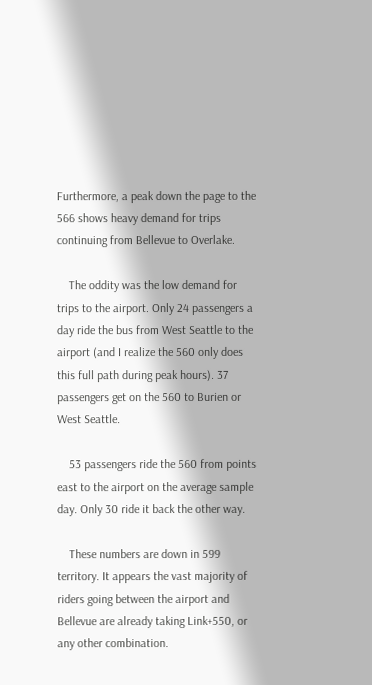Furthermore, a peak down the page to the 566 shows heavy demand for trips continuing from Bellevue to Overlake.

    The oddity was the low demand for trips to the airport. Only 24 passengers a day ride the bus from West Seattle to the airport (and I realize the 560 only does this full path during peak hours). 37 passengers get on the 560 to Burien or West Seattle.

    53 passengers ride the 560 from points east to the airport on the average sample day. Only 30 ride it back the other way.

    These numbers are down in 599 territory. It appears the vast majority of riders going between the airport and Bellevue are already taking Link+550, or any other combination.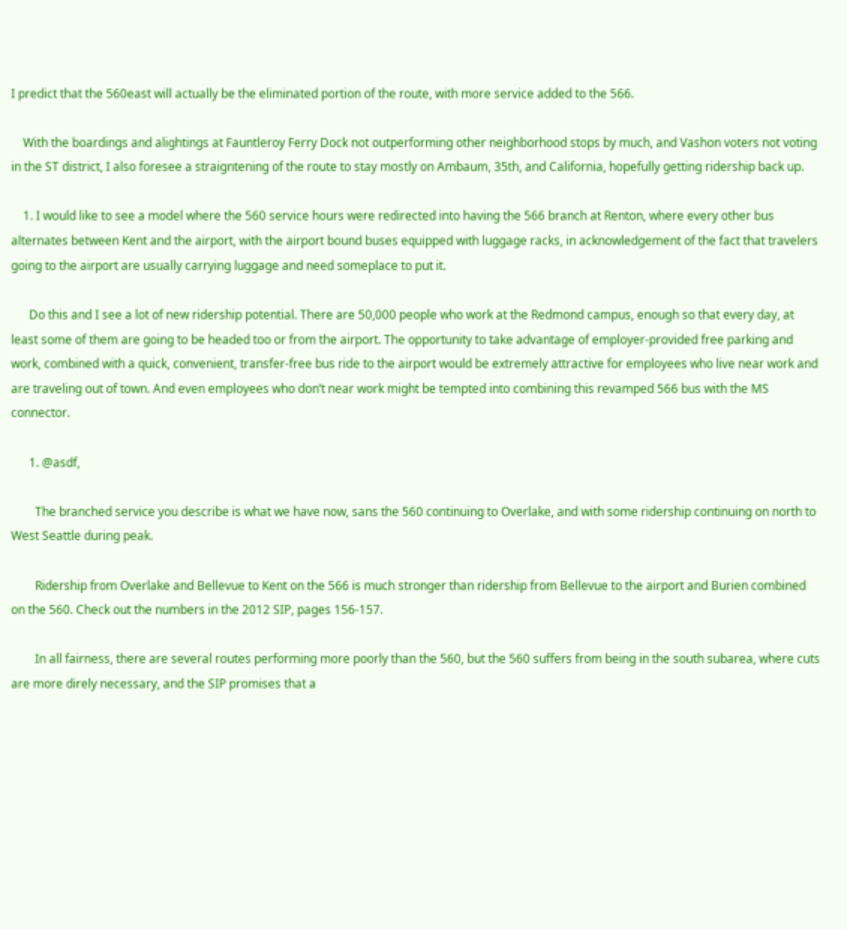I predict that the 560east will actually be the eliminated portion of the route, with more service added to the 566.

    With the boardings and alightings at Fauntleroy Ferry Dock not outperforming other neighborhood stops by much, and Vashon voters not voting in the ST district, I also foresee a straigntening of the route to stay mostly on Ambaum, 35th, and California, hopefully getting ridership back up.

    1. I would like to see a model where the 560 service hours were redirected into having the 566 branch at Renton, where every other bus alternates between Kent and the airport, with the airport bound buses equipped with luggage racks, in acknowledgement of the fact that travelers going to the airport are usually carrying luggage and need someplace to put it.

      Do this and I see a lot of new ridership potential. There are 50,000 people who work at the Redmond campus, enough so that every day, at least some of them are going to be headed too or from the airport. The opportunity to take advantage of employer-provided free parking and work, combined with a quick, convenient, transfer-free bus ride to the airport would be extremely attractive for employees who live near work and are traveling out of town. And even employees who don’t near work might be tempted into combining this revamped 566 bus with the MS connector.

      1. @asdf,

        The branched service you describe is what we have now, sans the 560 continuing to Overlake, and with some ridership continuing on north to West Seattle during peak.

        Ridership from Overlake and Bellevue to Kent on the 566 is much stronger than ridership from Bellevue to the airport and Burien combined on the 560. Check out the numbers in the 2012 SIP, pages 156-157.

        In all fairness, there are several routes performing more poorly than the 560, but the 560 suffers from being in the south subarea, where cuts are more direly necessary, and the SIP promises that a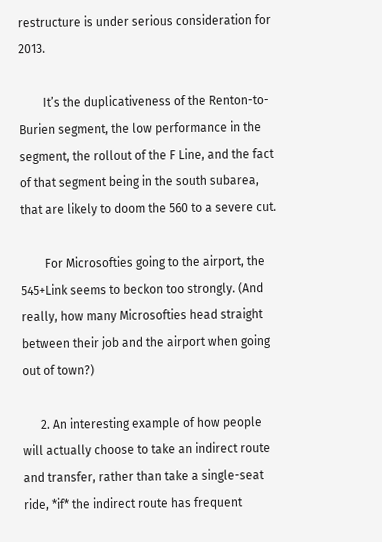restructure is under serious consideration for 2013.

        It’s the duplicativeness of the Renton-to-Burien segment, the low performance in the segment, the rollout of the F Line, and the fact of that segment being in the south subarea, that are likely to doom the 560 to a severe cut.

        For Microsofties going to the airport, the 545+Link seems to beckon too strongly. (And really, how many Microsofties head straight between their job and the airport when going out of town?)

      2. An interesting example of how people will actually choose to take an indirect route and transfer, rather than take a single-seat ride, *if* the indirect route has frequent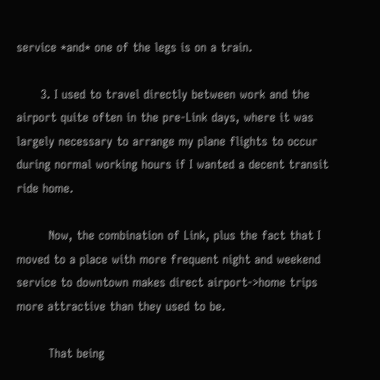service *and* one of the legs is on a train.

      3. I used to travel directly between work and the airport quite often in the pre-Link days, where it was largely necessary to arrange my plane flights to occur during normal working hours if I wanted a decent transit ride home.

        Now, the combination of Link, plus the fact that I moved to a place with more frequent night and weekend service to downtown makes direct airport->home trips more attractive than they used to be.

        That being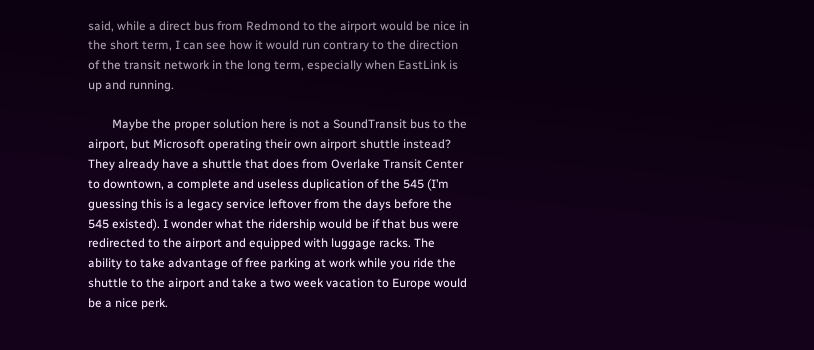said, while a direct bus from Redmond to the airport would be nice in the short term, I can see how it would run contrary to the direction of the transit network in the long term, especially when EastLink is up and running.

        Maybe the proper solution here is not a SoundTransit bus to the airport, but Microsoft operating their own airport shuttle instead? They already have a shuttle that does from Overlake Transit Center to downtown, a complete and useless duplication of the 545 (I’m guessing this is a legacy service leftover from the days before the 545 existed). I wonder what the ridership would be if that bus were redirected to the airport and equipped with luggage racks. The ability to take advantage of free parking at work while you ride the shuttle to the airport and take a two week vacation to Europe would be a nice perk.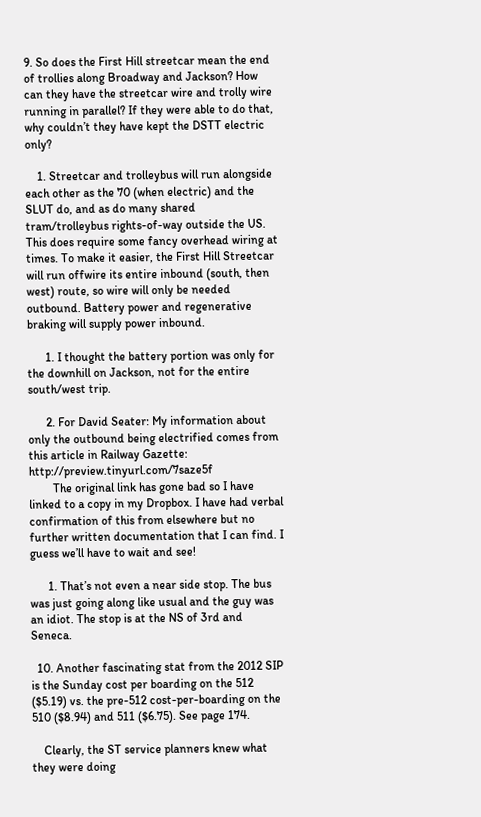9. So does the First Hill streetcar mean the end of trollies along Broadway and Jackson? How can they have the streetcar wire and trolly wire running in parallel? If they were able to do that, why couldn’t they have kept the DSTT electric only?

    1. Streetcar and trolleybus will run alongside each other as the 70 (when electric) and the SLUT do, and as do many shared tram/trolleybus rights-of-way outside the US. This does require some fancy overhead wiring at times. To make it easier, the First Hill Streetcar will run offwire its entire inbound (south, then west) route, so wire will only be needed outbound. Battery power and regenerative braking will supply power inbound.

      1. I thought the battery portion was only for the downhill on Jackson, not for the entire south/west trip.

      2. For David Seater: My information about only the outbound being electrified comes from this article in Railway Gazette: http://preview.tinyurl.com/7saze5f
        The original link has gone bad so I have linked to a copy in my Dropbox. I have had verbal confirmation of this from elsewhere but no further written documentation that I can find. I guess we’ll have to wait and see!

      1. That’s not even a near side stop. The bus was just going along like usual and the guy was an idiot. The stop is at the NS of 3rd and Seneca.

  10. Another fascinating stat from the 2012 SIP is the Sunday cost per boarding on the 512 ($5.19) vs. the pre-512 cost-per-boarding on the 510 ($8.94) and 511 ($6.75). See page 174.

    Clearly, the ST service planners knew what they were doing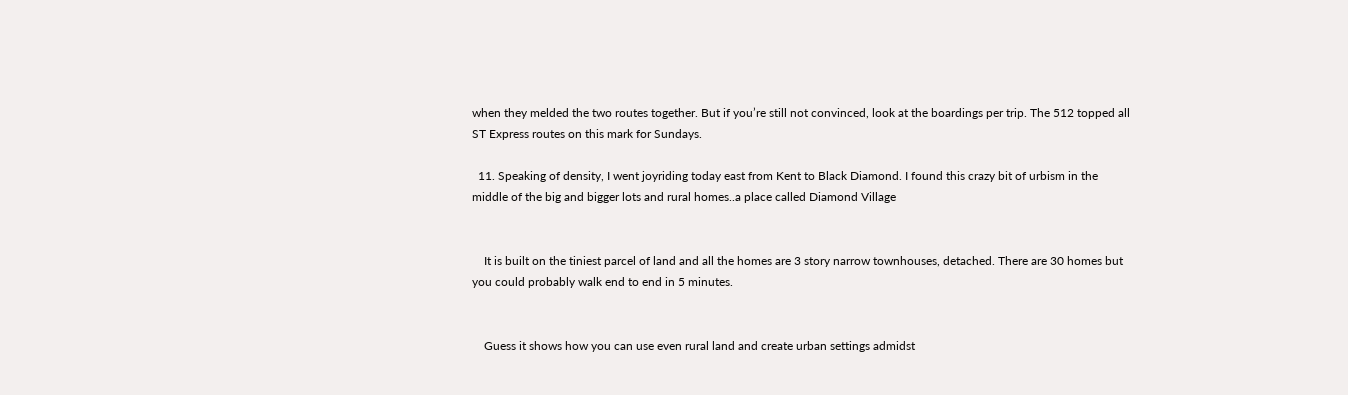when they melded the two routes together. But if you’re still not convinced, look at the boardings per trip. The 512 topped all ST Express routes on this mark for Sundays.

  11. Speaking of density, I went joyriding today east from Kent to Black Diamond. I found this crazy bit of urbism in the middle of the big and bigger lots and rural homes..a place called Diamond Village


    It is built on the tiniest parcel of land and all the homes are 3 story narrow townhouses, detached. There are 30 homes but you could probably walk end to end in 5 minutes.


    Guess it shows how you can use even rural land and create urban settings admidst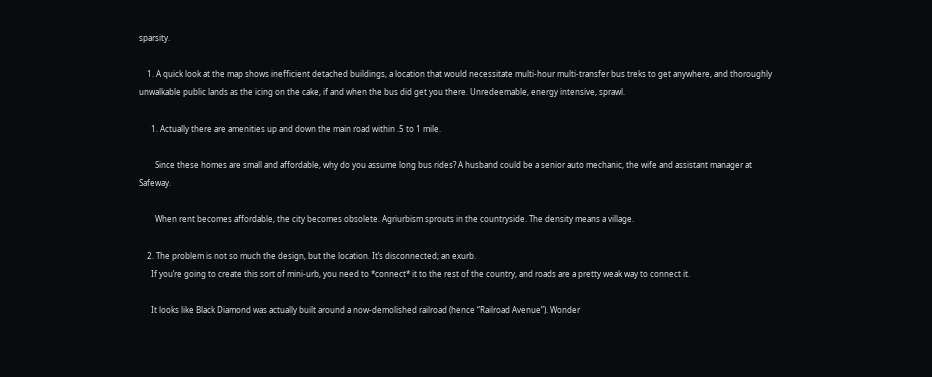sparsity.

    1. A quick look at the map shows inefficient detached buildings, a location that would necessitate multi-hour multi-transfer bus treks to get anywhere, and thoroughly unwalkable public lands as the icing on the cake, if and when the bus did get you there. Unredeemable, energy intensive, sprawl.

      1. Actually there are amenities up and down the main road within .5 to 1 mile.

        Since these homes are small and affordable, why do you assume long bus rides? A husband could be a senior auto mechanic, the wife and assistant manager at Safeway.

        When rent becomes affordable, the city becomes obsolete. Agriurbism sprouts in the countryside. The density means a village.

    2. The problem is not so much the design, but the location. It’s disconnected; an exurb.
      If you’re going to create this sort of mini-urb, you need to *connect* it to the rest of the country, and roads are a pretty weak way to connect it.

      It looks like Black Diamond was actually built around a now-demolished railroad (hence “Railroad Avenue”). Wonder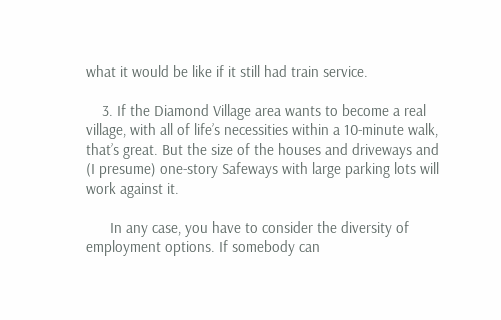what it would be like if it still had train service.

    3. If the Diamond Village area wants to become a real village, with all of life’s necessities within a 10-minute walk, that’s great. But the size of the houses and driveways and (I presume) one-story Safeways with large parking lots will work against it.

      In any case, you have to consider the diversity of employment options. If somebody can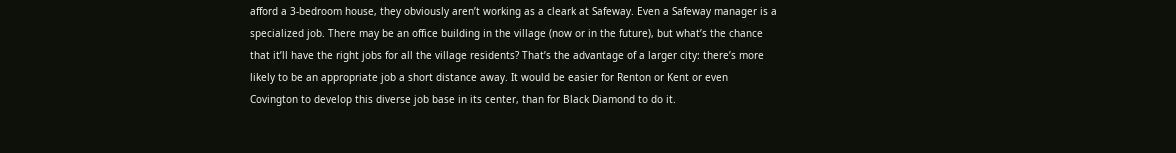afford a 3-bedroom house, they obviously aren’t working as a cleark at Safeway. Even a Safeway manager is a specialized job. There may be an office building in the village (now or in the future), but what’s the chance that it’ll have the right jobs for all the village residents? That’s the advantage of a larger city: there’s more likely to be an appropriate job a short distance away. It would be easier for Renton or Kent or even Covington to develop this diverse job base in its center, than for Black Diamond to do it.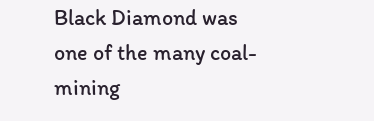Black Diamond was one of the many coal-mining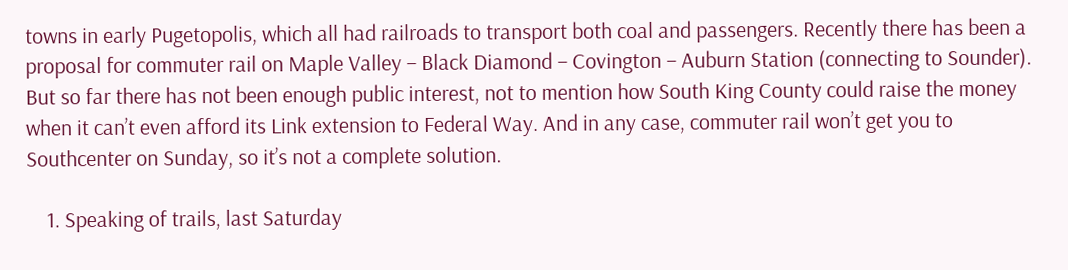towns in early Pugetopolis, which all had railroads to transport both coal and passengers. Recently there has been a proposal for commuter rail on Maple Valley – Black Diamond – Covington – Auburn Station (connecting to Sounder). But so far there has not been enough public interest, not to mention how South King County could raise the money when it can’t even afford its Link extension to Federal Way. And in any case, commuter rail won’t get you to Southcenter on Sunday, so it’s not a complete solution.

    1. Speaking of trails, last Saturday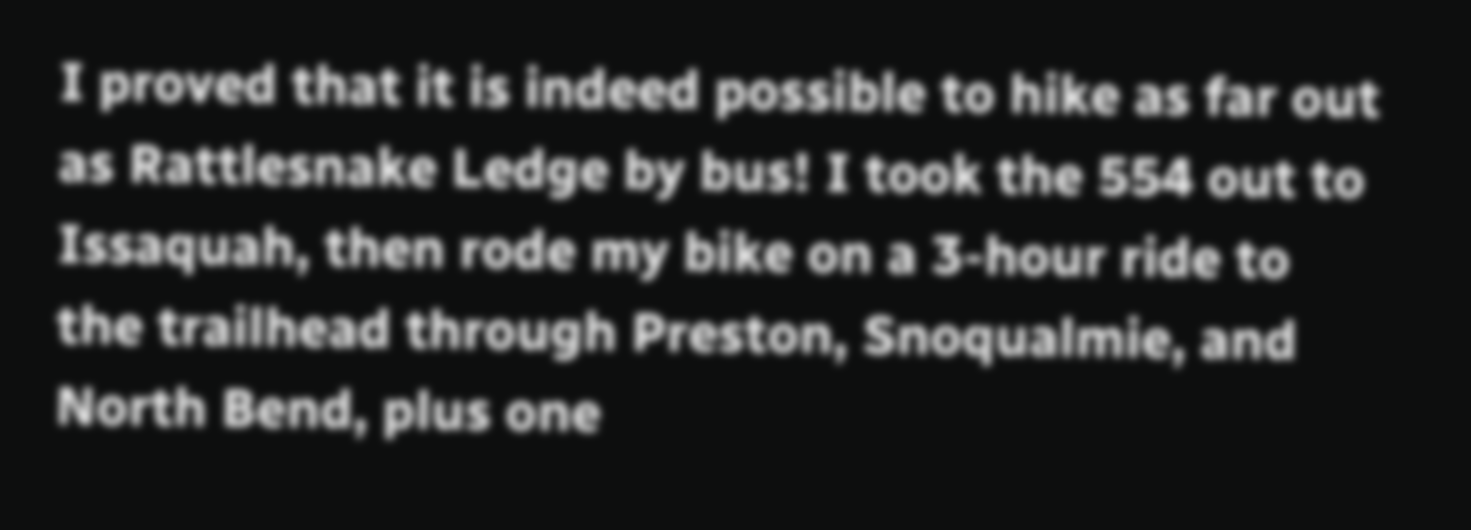I proved that it is indeed possible to hike as far out as Rattlesnake Ledge by bus! I took the 554 out to Issaquah, then rode my bike on a 3-hour ride to the trailhead through Preston, Snoqualmie, and North Bend, plus one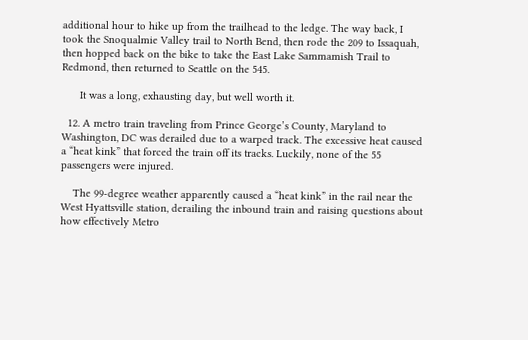additional hour to hike up from the trailhead to the ledge. The way back, I took the Snoqualmie Valley trail to North Bend, then rode the 209 to Issaquah, then hopped back on the bike to take the East Lake Sammamish Trail to Redmond, then returned to Seattle on the 545.

      It was a long, exhausting day, but well worth it.

  12. A metro train traveling from Prince George’s County, Maryland to Washington, DC was derailed due to a warped track. The excessive heat caused a “heat kink” that forced the train off its tracks. Luckily, none of the 55 passengers were injured.

    The 99-degree weather apparently caused a “heat kink” in the rail near the West Hyattsville station, derailing the inbound train and raising questions about how effectively Metro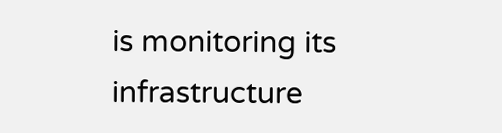is monitoring its infrastructure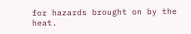for hazards brought on by the heat.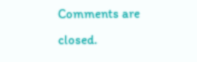Comments are closed.